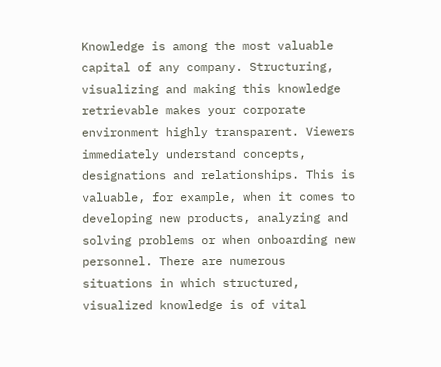Knowledge is among the most valuable capital of any company. Structuring, visualizing and making this knowledge retrievable makes your corporate environment highly transparent. Viewers immediately understand concepts, designations and relationships. This is valuable, for example, when it comes to developing new products, analyzing and solving problems or when onboarding new personnel. There are numerous situations in which structured, visualized knowledge is of vital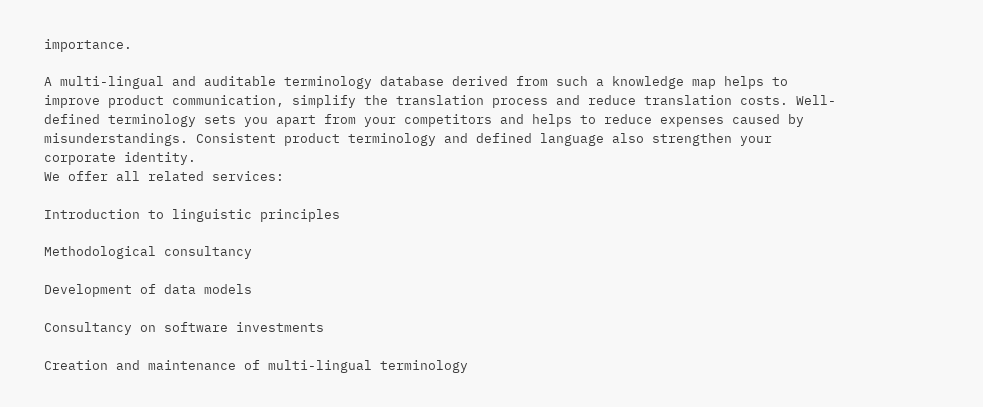importance.

A multi-lingual and auditable terminology database derived from such a knowledge map helps to improve product communication, simplify the translation process and reduce translation costs. Well-defined terminology sets you apart from your competitors and helps to reduce expenses caused by misunderstandings. Consistent product terminology and defined language also strengthen your corporate identity.
We offer all related services:

Introduction to linguistic principles

Methodological consultancy

Development of data models

Consultancy on software investments

Creation and maintenance of multi-lingual terminology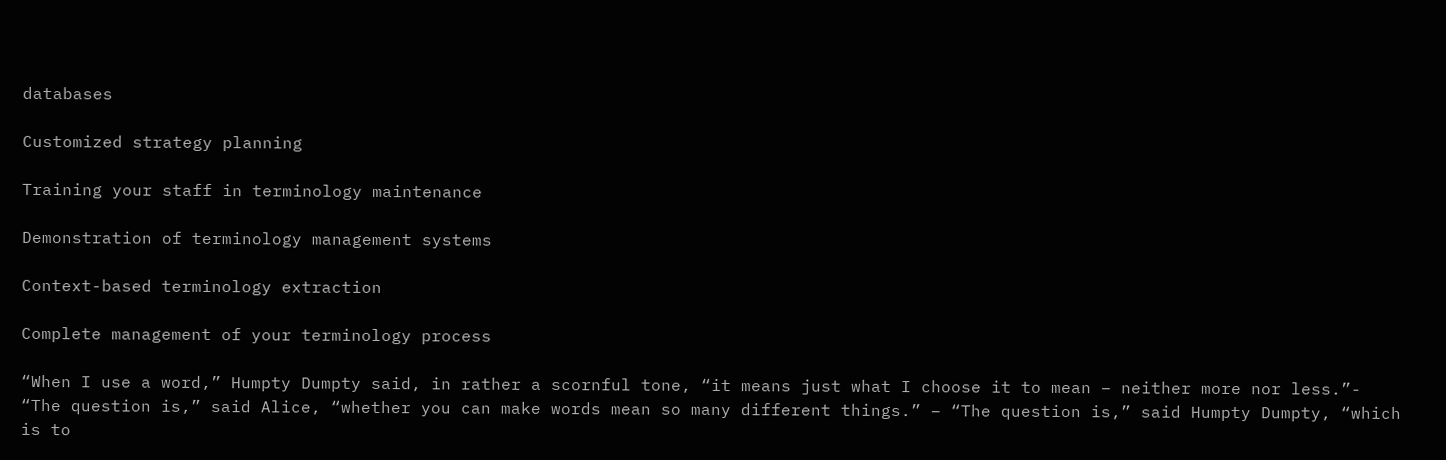databases

Customized strategy planning

Training your staff in terminology maintenance

Demonstration of terminology management systems

Context-based terminology extraction

Complete management of your terminology process

“When I use a word,” Humpty Dumpty said, in rather a scornful tone, “it means just what I choose it to mean – neither more nor less.”- “The question is,” said Alice, “whether you can make words mean so many different things.” – “The question is,” said Humpty Dumpty, “which is to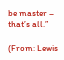be master – that’s all.”

(From: Lewis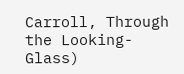Carroll, Through the Looking-Glass)